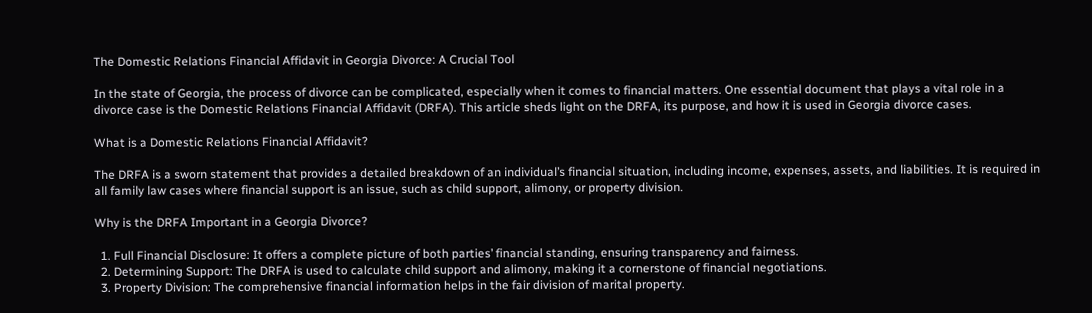The Domestic Relations Financial Affidavit in Georgia Divorce: A Crucial Tool

In the state of Georgia, the process of divorce can be complicated, especially when it comes to financial matters. One essential document that plays a vital role in a divorce case is the Domestic Relations Financial Affidavit (DRFA). This article sheds light on the DRFA, its purpose, and how it is used in Georgia divorce cases.

What is a Domestic Relations Financial Affidavit?

The DRFA is a sworn statement that provides a detailed breakdown of an individual’s financial situation, including income, expenses, assets, and liabilities. It is required in all family law cases where financial support is an issue, such as child support, alimony, or property division.

Why is the DRFA Important in a Georgia Divorce?

  1. Full Financial Disclosure: It offers a complete picture of both parties’ financial standing, ensuring transparency and fairness.
  2. Determining Support: The DRFA is used to calculate child support and alimony, making it a cornerstone of financial negotiations.
  3. Property Division: The comprehensive financial information helps in the fair division of marital property.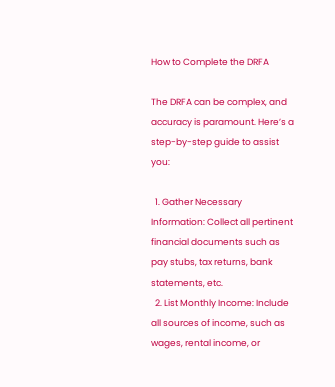How to Complete the DRFA

The DRFA can be complex, and accuracy is paramount. Here’s a step-by-step guide to assist you:

  1. Gather Necessary Information: Collect all pertinent financial documents such as pay stubs, tax returns, bank statements, etc.
  2. List Monthly Income: Include all sources of income, such as wages, rental income, or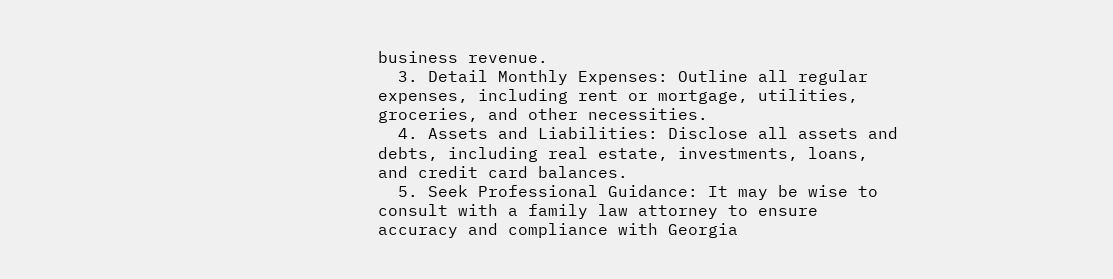business revenue.
  3. Detail Monthly Expenses: Outline all regular expenses, including rent or mortgage, utilities, groceries, and other necessities.
  4. Assets and Liabilities: Disclose all assets and debts, including real estate, investments, loans, and credit card balances.
  5. Seek Professional Guidance: It may be wise to consult with a family law attorney to ensure accuracy and compliance with Georgia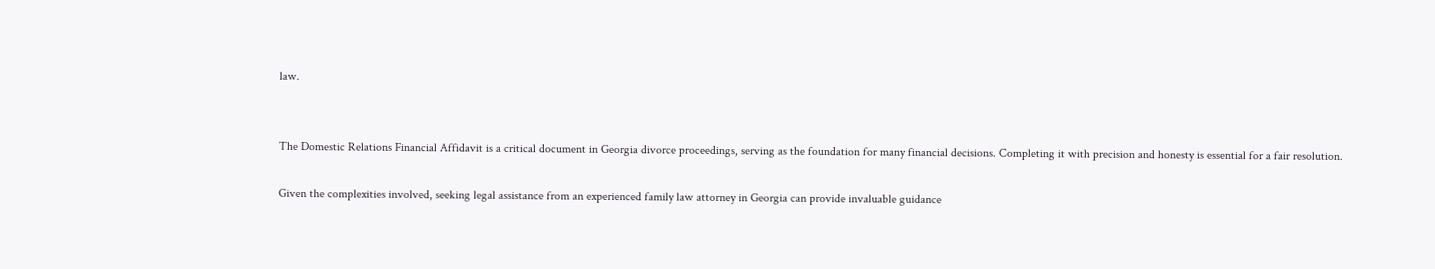law.


The Domestic Relations Financial Affidavit is a critical document in Georgia divorce proceedings, serving as the foundation for many financial decisions. Completing it with precision and honesty is essential for a fair resolution.

Given the complexities involved, seeking legal assistance from an experienced family law attorney in Georgia can provide invaluable guidance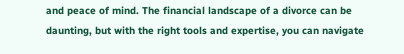and peace of mind. The financial landscape of a divorce can be daunting, but with the right tools and expertise, you can navigate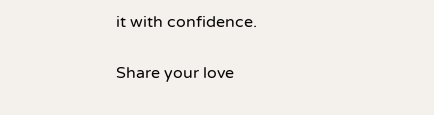it with confidence.

Share your love